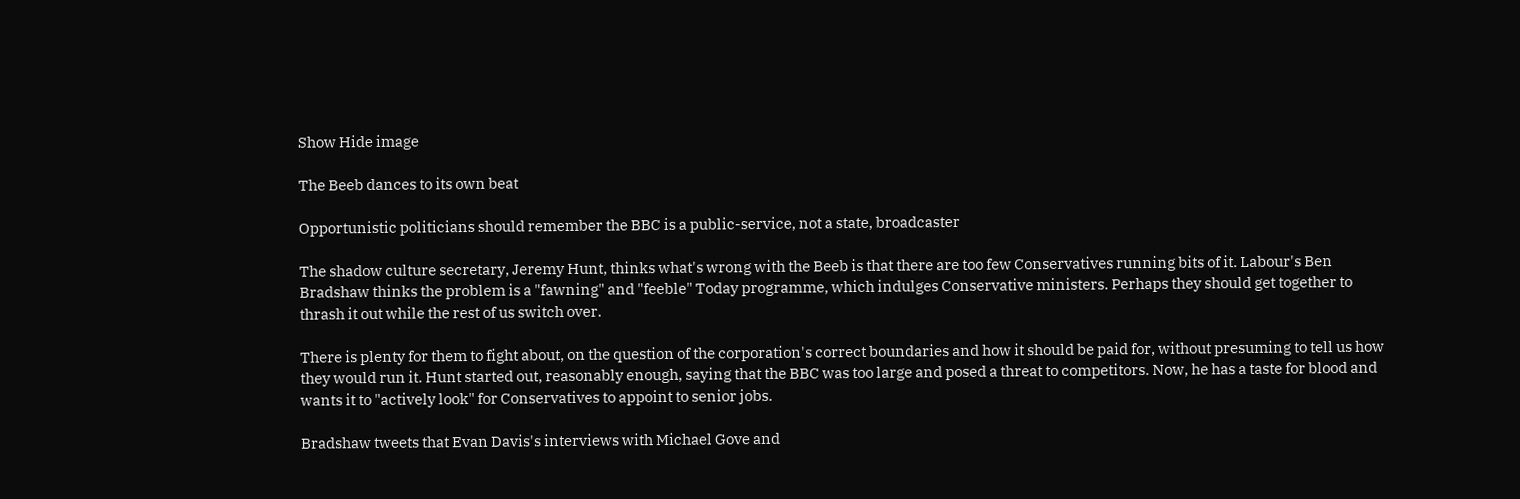Show Hide image

The Beeb dances to its own beat

Opportunistic politicians should remember the BBC is a public-service, not a state, broadcaster

The shadow culture secretary, Jeremy Hunt, thinks what's wrong with the Beeb is that there are too few Conservatives running bits of it. Labour's Ben Bradshaw thinks the problem is a "fawning" and "feeble" Today programme, which indulges Conservative ministers. Perhaps they should get together to thrash it out while the rest of us switch over.

There is plenty for them to fight about, on the question of the corporation's correct boundaries and how it should be paid for, without presuming to tell us how they would run it. Hunt started out, reasonably enough, saying that the BBC was too large and posed a threat to competitors. Now, he has a taste for blood and wants it to "actively look" for Conservatives to appoint to senior jobs.

Bradshaw tweets that Evan Davis's interviews with Michael Gove and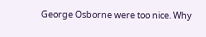George Osborne were too nice. Why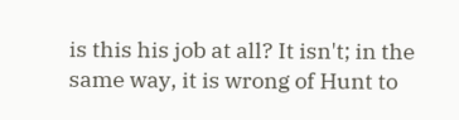is this his job at all? It isn't; in the same way, it is wrong of Hunt to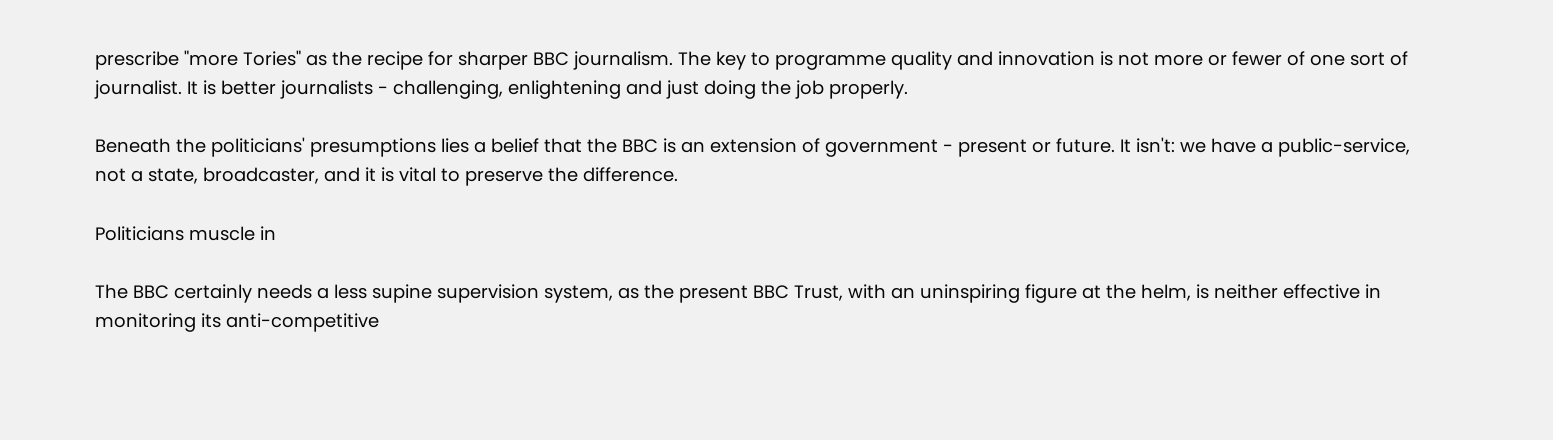prescribe "more Tories" as the recipe for sharper BBC journalism. The key to programme quality and innovation is not more or fewer of one sort of journalist. It is better journalists - challenging, enlightening and just doing the job properly.

Beneath the politicians' presumptions lies a belief that the BBC is an extension of government - present or future. It isn't: we have a public-service, not a state, broadcaster, and it is vital to preserve the difference.

Politicians muscle in

The BBC certainly needs a less supine supervision system, as the present BBC Trust, with an uninspiring figure at the helm, is neither effective in monitoring its anti-competitive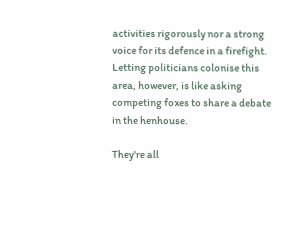activities rigorously nor a strong voice for its defence in a firefight. Letting politicians colonise this area, however, is like asking competing foxes to share a debate in the henhouse.

They're all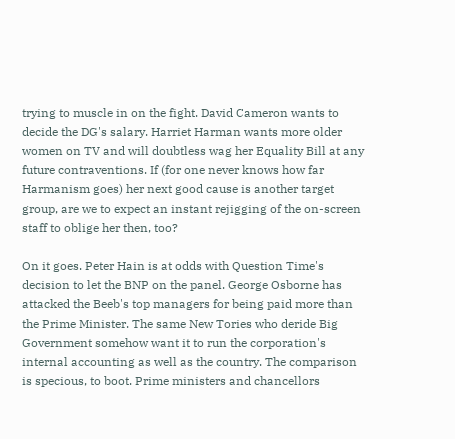trying to muscle in on the fight. David Cameron wants to decide the DG's salary. Harriet Harman wants more older women on TV and will doubtless wag her Equality Bill at any future contraventions. If (for one never knows how far Harmanism goes) her next good cause is another target group, are we to expect an instant rejigging of the on-screen staff to oblige her then, too?

On it goes. Peter Hain is at odds with Question Time's decision to let the BNP on the panel. George Osborne has attacked the Beeb's top managers for being paid more than the Prime Minister. The same New Tories who deride Big Government somehow want it to run the corporation's internal accounting as well as the country. The comparison is specious, to boot. Prime ministers and chancellors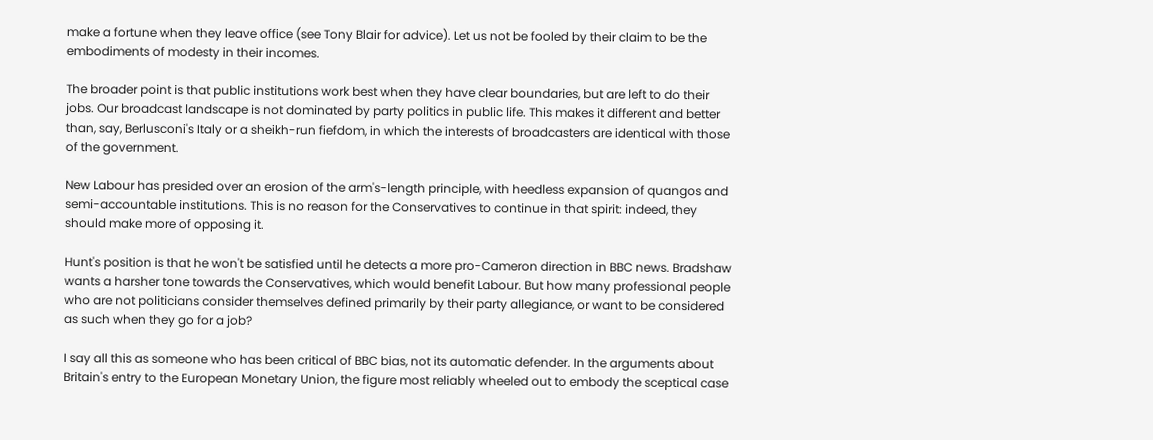make a fortune when they leave office (see Tony Blair for advice). Let us not be fooled by their claim to be the embodiments of modesty in their incomes.

The broader point is that public institutions work best when they have clear boundaries, but are left to do their jobs. Our broadcast landscape is not dominated by party politics in public life. This makes it different and better than, say, Berlusconi's Italy or a sheikh-run fiefdom, in which the interests of broadcasters are identical with those of the government.

New Labour has presided over an erosion of the arm's-length principle, with heedless expansion of quangos and semi-accountable institutions. This is no reason for the Conservatives to continue in that spirit: indeed, they should make more of opposing it.

Hunt's position is that he won't be satisfied until he detects a more pro-Cameron direction in BBC news. Bradshaw wants a harsher tone towards the Conservatives, which would benefit Labour. But how many professional people who are not politicians consider themselves defined primarily by their party allegiance, or want to be considered as such when they go for a job?

I say all this as someone who has been critical of BBC bias, not its automatic defender. In the arguments about Britain's entry to the European Monetary Union, the figure most reliably wheeled out to embody the sceptical case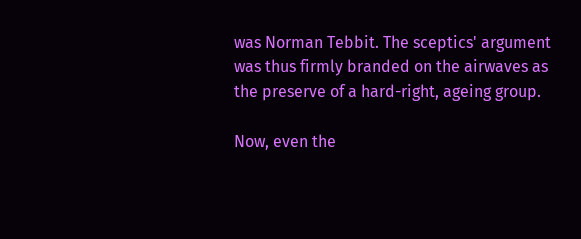was Norman Tebbit. The sceptics' argument was thus firmly branded on the airwaves as the preserve of a hard-right, ageing group.

Now, even the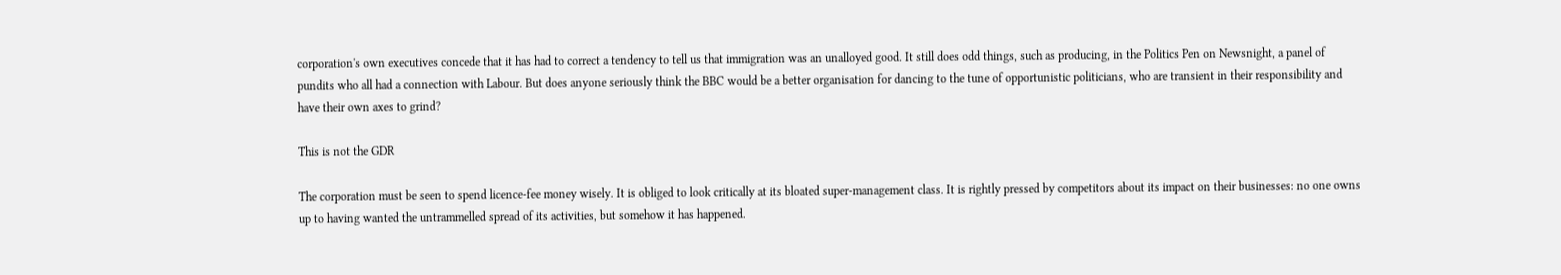corporation's own executives concede that it has had to correct a tendency to tell us that immigration was an unalloyed good. It still does odd things, such as producing, in the Politics Pen on Newsnight, a panel of pundits who all had a connection with Labour. But does anyone seriously think the BBC would be a better organisation for dancing to the tune of opportunistic politicians, who are transient in their responsibility and have their own axes to grind?

This is not the GDR

The corporation must be seen to spend licence-fee money wisely. It is obliged to look critically at its bloated super-management class. It is rightly pressed by competitors about its impact on their businesses: no one owns up to having wanted the untrammelled spread of its activities, but somehow it has happened.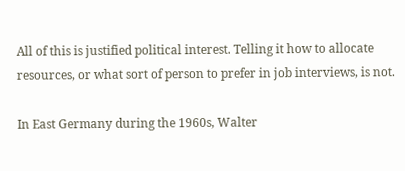All of this is justified political interest. Telling it how to allocate resources, or what sort of person to prefer in job interviews, is not.

In East Germany during the 1960s, Walter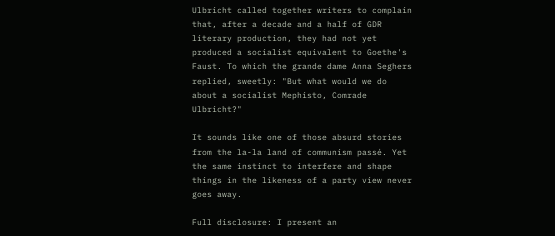Ulbricht called together writers to complain that, after a decade and a half of GDR literary production, they had not yet produced a socialist equivalent to Goethe's Faust. To which the grande dame Anna Seghers replied, sweetly: "But what would we do about a socialist Mephisto, Comrade Ulbricht?"

It sounds like one of those absurd stories from the la-la land of communism passé. Yet the same instinct to interfere and shape things in the likeness of a party view never goes away.

Full disclosure: I present an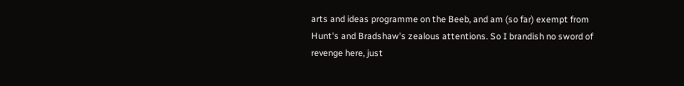arts and ideas programme on the Beeb, and am (so far) exempt from Hunt's and Bradshaw's zealous attentions. So I brandish no sword of revenge here, just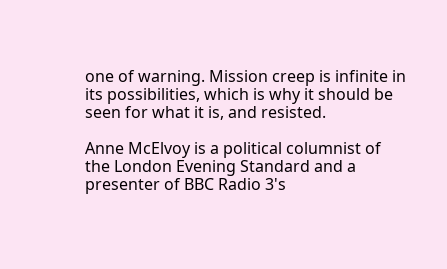one of warning. Mission creep is infinite in its possibilities, which is why it should be seen for what it is, and resisted.

Anne McElvoy is a political columnist of the London Evening Standard and a presenter of BBC Radio 3's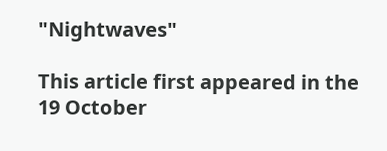"Nightwaves"

This article first appeared in the 19 October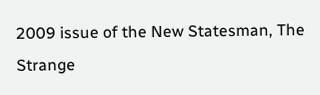2009 issue of the New Statesman, The Strange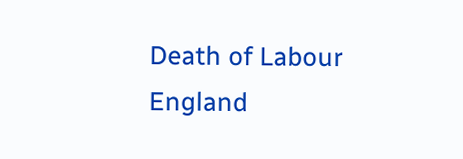Death of Labour England